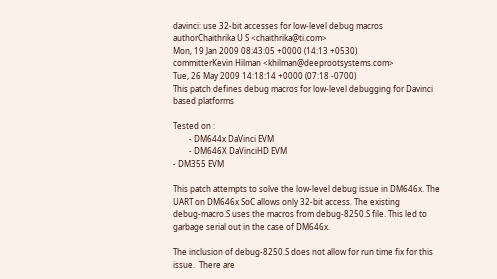davinci: use 32-bit accesses for low-level debug macros
authorChaithrika U S <chaithrika@ti.com>
Mon, 19 Jan 2009 08:43:05 +0000 (14:13 +0530)
committerKevin Hilman <khilman@deeprootsystems.com>
Tue, 26 May 2009 14:18:14 +0000 (07:18 -0700)
This patch defines debug macros for low-level debugging for Davinci
based platforms

Tested on :
        - DM644x DaVinci EVM
        - DM646X DaVinciHD EVM
- DM355 EVM

This patch attempts to solve the low-level debug issue in DM646x. The
UART on DM646x SoC allows only 32-bit access. The existing
debug-macro.S uses the macros from debug-8250.S file. This led to
garbage serial out in the case of DM646x.

The inclusion of debug-8250.S does not allow for run time fix for this
issue.  There are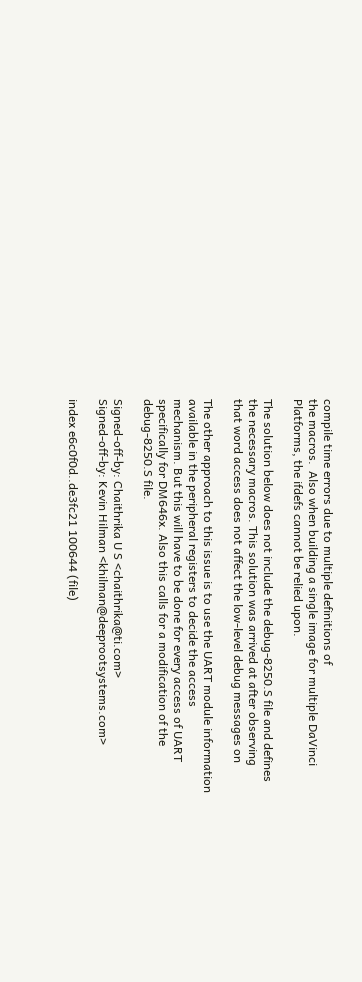compile time errors due to multiple definitions of
the macros.  Also when building a single image for multiple DaVinci
Platforms, the ifdefs cannot be relied upon.

The solution below does not include the debug-8250.S file and defines
the necessary macros. This solution was arrived at after observing
that word access does not affect the low-level debug messages on

The other approach to this issue is to use the UART module information
available in the peripheral registers to decide the access
mechanism. But this will have to be done for every access of UART
specifically for DM646x. Also this calls for a modification of the
debug-8250.S file.

Signed-off-by: Chaithrika U S <chaithrika@ti.com>
Signed-off-by: Kevin Hilman <khilman@deeprootsystems.com>

index e6c0f0d..de3fc21 100644 (file)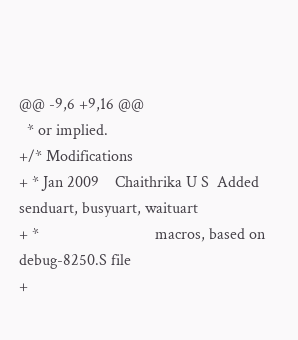@@ -9,6 +9,16 @@
  * or implied.
+/* Modifications
+ * Jan 2009    Chaithrika U S  Added senduart, busyuart, waituart
+ *                             macros, based on debug-8250.S file
+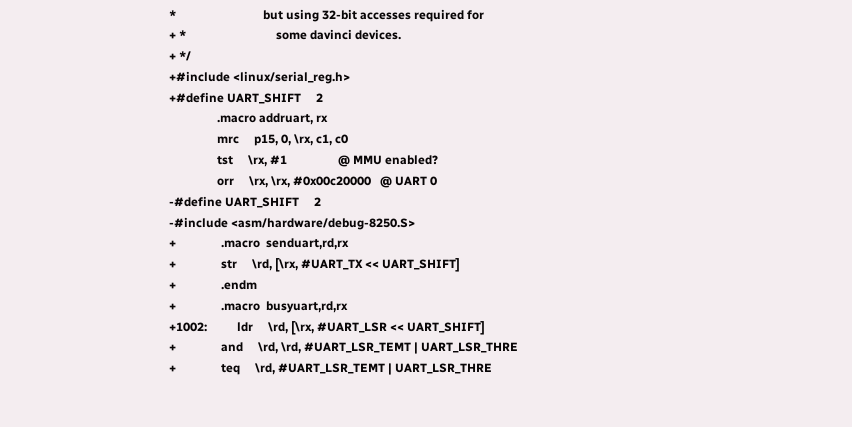*                             but using 32-bit accesses required for
+ *                              some davinci devices.
+ */
+#include <linux/serial_reg.h>
+#define UART_SHIFT     2
                .macro addruart, rx
                mrc     p15, 0, \rx, c1, c0
                tst     \rx, #1                 @ MMU enabled?
                orr     \rx, \rx, #0x00c20000   @ UART 0
-#define UART_SHIFT     2
-#include <asm/hardware/debug-8250.S>
+               .macro  senduart,rd,rx
+               str     \rd, [\rx, #UART_TX << UART_SHIFT]
+               .endm
+               .macro  busyuart,rd,rx
+1002:          ldr     \rd, [\rx, #UART_LSR << UART_SHIFT]
+               and     \rd, \rd, #UART_LSR_TEMT | UART_LSR_THRE
+               teq     \rd, #UART_LSR_TEMT | UART_LSR_THRE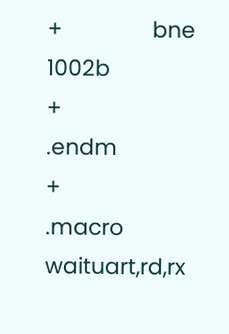+               bne     1002b
+               .endm
+               .macro  waituart,rd,rx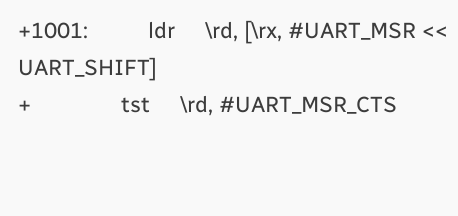+1001:          ldr     \rd, [\rx, #UART_MSR << UART_SHIFT]
+               tst     \rd, #UART_MSR_CTS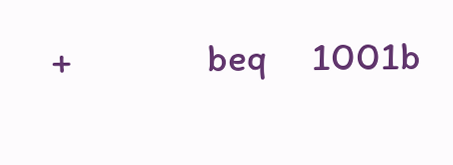+               beq     1001b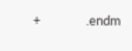+               .endm